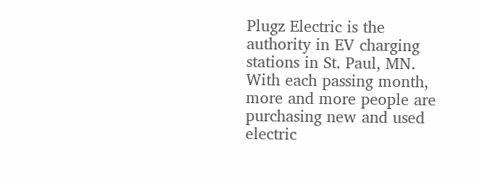Plugz Electric is the authority in EV charging stations in St. Paul, MN. With each passing month, more and more people are purchasing new and used electric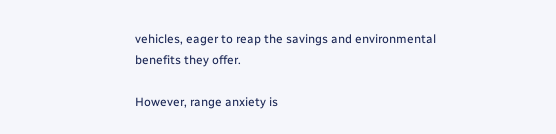vehicles, eager to reap the savings and environmental benefits they offer.

However, range anxiety is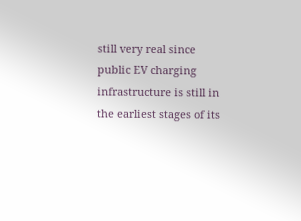still very real since public EV charging infrastructure is still in the earliest stages of its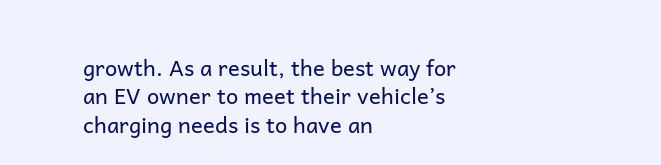growth. As a result, the best way for an EV owner to meet their vehicle’s charging needs is to have an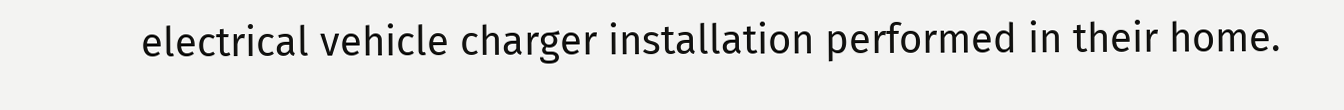electrical vehicle charger installation performed in their home.